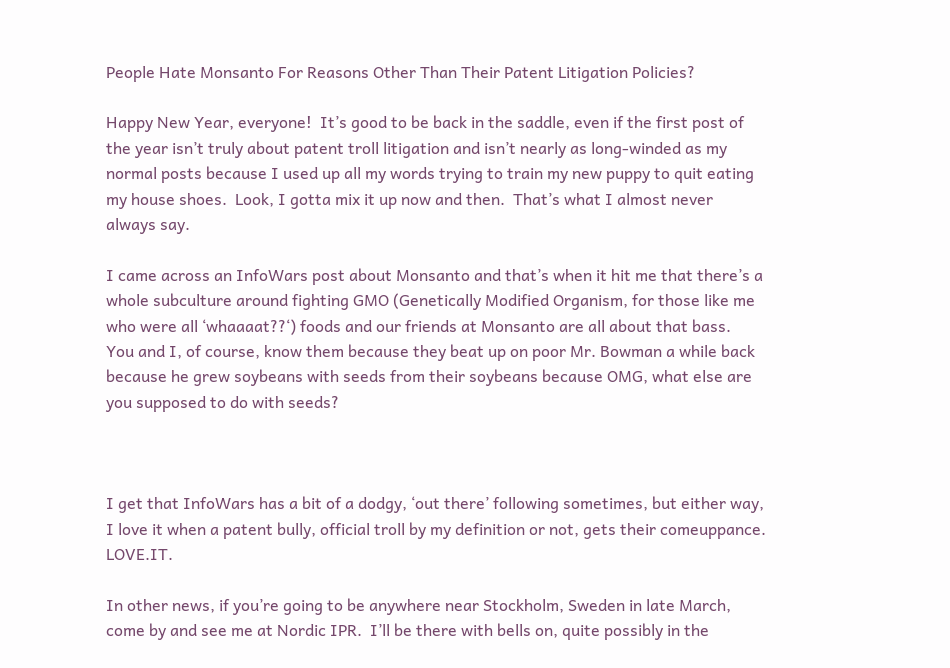People Hate Monsanto For Reasons Other Than Their Patent Litigation Policies?

Happy New Year, everyone!  It’s good to be back in the saddle, even if the first post of the year isn’t truly about patent troll litigation and isn’t nearly as long-winded as my normal posts because I used up all my words trying to train my new puppy to quit eating my house shoes.  Look, I gotta mix it up now and then.  That’s what I almost never always say.

I came across an InfoWars post about Monsanto and that’s when it hit me that there’s a whole subculture around fighting GMO (Genetically Modified Organism, for those like me who were all ‘whaaaat??‘) foods and our friends at Monsanto are all about that bass.  You and I, of course, know them because they beat up on poor Mr. Bowman a while back because he grew soybeans with seeds from their soybeans because OMG, what else are you supposed to do with seeds?



I get that InfoWars has a bit of a dodgy, ‘out there’ following sometimes, but either way, I love it when a patent bully, official troll by my definition or not, gets their comeuppance.  LOVE.IT.

In other news, if you’re going to be anywhere near Stockholm, Sweden in late March, come by and see me at Nordic IPR.  I’ll be there with bells on, quite possibly in the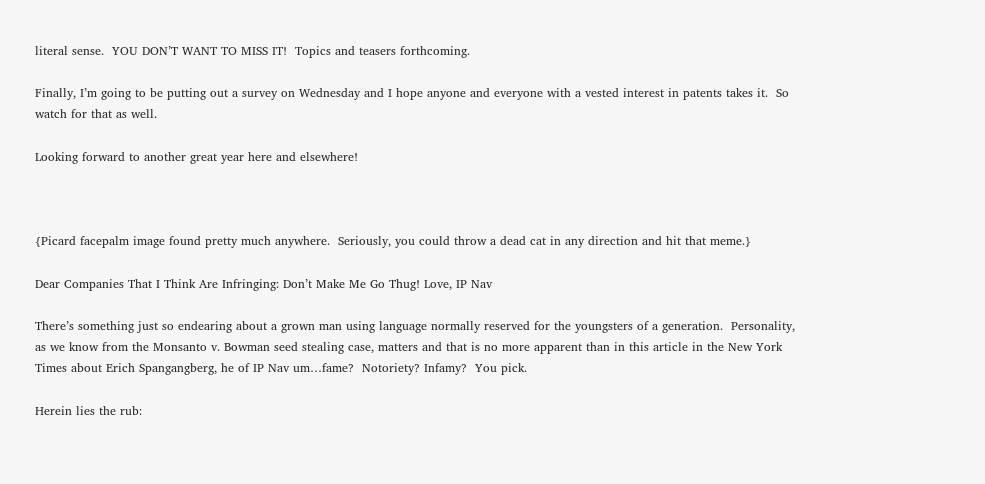literal sense.  YOU DON’T WANT TO MISS IT!  Topics and teasers forthcoming.

Finally, I’m going to be putting out a survey on Wednesday and I hope anyone and everyone with a vested interest in patents takes it.  So watch for that as well.

Looking forward to another great year here and elsewhere!



{Picard facepalm image found pretty much anywhere.  Seriously, you could throw a dead cat in any direction and hit that meme.}

Dear Companies That I Think Are Infringing: Don’t Make Me Go Thug! Love, IP Nav

There’s something just so endearing about a grown man using language normally reserved for the youngsters of a generation.  Personality, as we know from the Monsanto v. Bowman seed stealing case, matters and that is no more apparent than in this article in the New York Times about Erich Spangangberg, he of IP Nav um…fame?  Notoriety? Infamy?  You pick.

Herein lies the rub: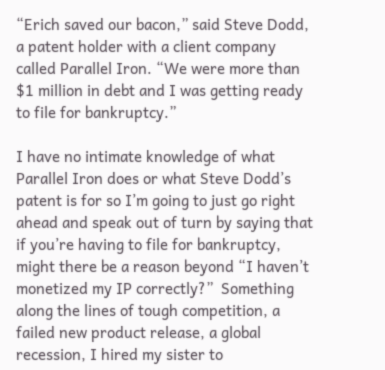“Erich saved our bacon,” said Steve Dodd, a patent holder with a client company called Parallel Iron. “We were more than $1 million in debt and I was getting ready to file for bankruptcy.”

I have no intimate knowledge of what Parallel Iron does or what Steve Dodd’s patent is for so I’m going to just go right ahead and speak out of turn by saying that if you’re having to file for bankruptcy, might there be a reason beyond “I haven’t monetized my IP correctly?”  Something along the lines of tough competition, a failed new product release, a global recession, I hired my sister to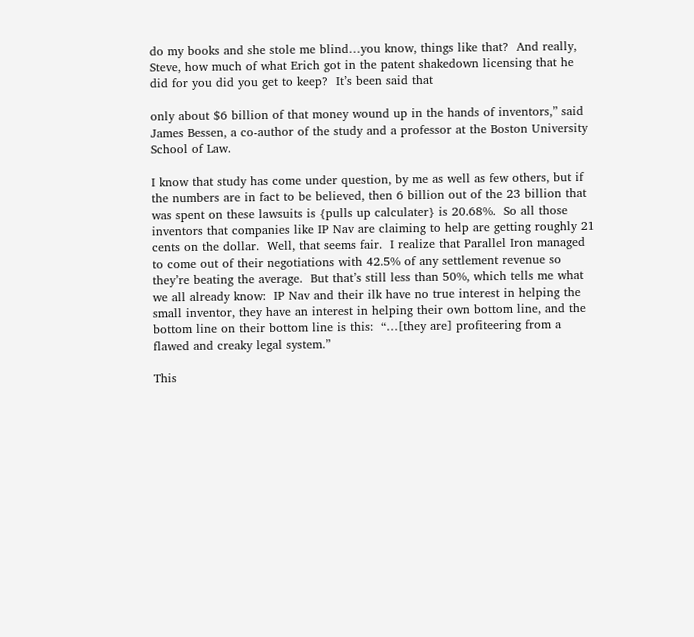do my books and she stole me blind…you know, things like that?  And really, Steve, how much of what Erich got in the patent shakedown licensing that he did for you did you get to keep?  It’s been said that

only about $6 billion of that money wound up in the hands of inventors,” said James Bessen, a co-author of the study and a professor at the Boston University School of Law.

I know that study has come under question, by me as well as few others, but if the numbers are in fact to be believed, then 6 billion out of the 23 billion that was spent on these lawsuits is {pulls up calculater} is 20.68%.  So all those inventors that companies like IP Nav are claiming to help are getting roughly 21 cents on the dollar.  Well, that seems fair.  I realize that Parallel Iron managed to come out of their negotiations with 42.5% of any settlement revenue so they’re beating the average.  But that’s still less than 50%, which tells me what we all already know:  IP Nav and their ilk have no true interest in helping the small inventor, they have an interest in helping their own bottom line, and the bottom line on their bottom line is this:  “…[they are] profiteering from a flawed and creaky legal system.”

This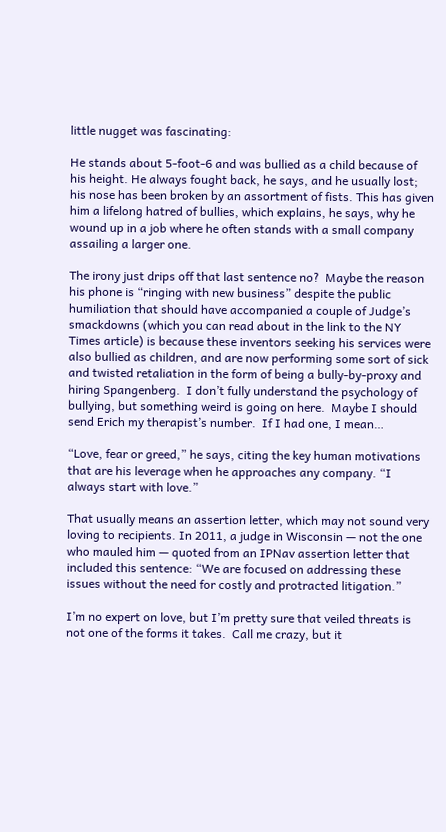little nugget was fascinating:

He stands about 5-foot-6 and was bullied as a child because of his height. He always fought back, he says, and he usually lost; his nose has been broken by an assortment of fists. This has given him a lifelong hatred of bullies, which explains, he says, why he wound up in a job where he often stands with a small company assailing a larger one.

The irony just drips off that last sentence no?  Maybe the reason his phone is “ringing with new business” despite the public humiliation that should have accompanied a couple of Judge’s smackdowns (which you can read about in the link to the NY Times article) is because these inventors seeking his services were also bullied as children, and are now performing some sort of sick and twisted retaliation in the form of being a bully-by-proxy and hiring Spangenberg.  I don’t fully understand the psychology of bullying, but something weird is going on here.  Maybe I should send Erich my therapist’s number.  If I had one, I mean…

“Love, fear or greed,” he says, citing the key human motivations that are his leverage when he approaches any company. “I always start with love.”

That usually means an assertion letter, which may not sound very loving to recipients. In 2011, a judge in Wisconsin — not the one who mauled him — quoted from an IPNav assertion letter that included this sentence: “We are focused on addressing these issues without the need for costly and protracted litigation.”

I’m no expert on love, but I’m pretty sure that veiled threats is not one of the forms it takes.  Call me crazy, but it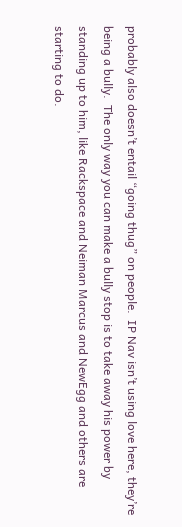probably also doesn’t entail “going thug” on people.  IP Nav isn’t using love here, they’re being a bully.  The only way you can make a bully stop is to take away his power by standing up to him, like Rackspace and Neiman Marcus and NewEgg and others are starting to do.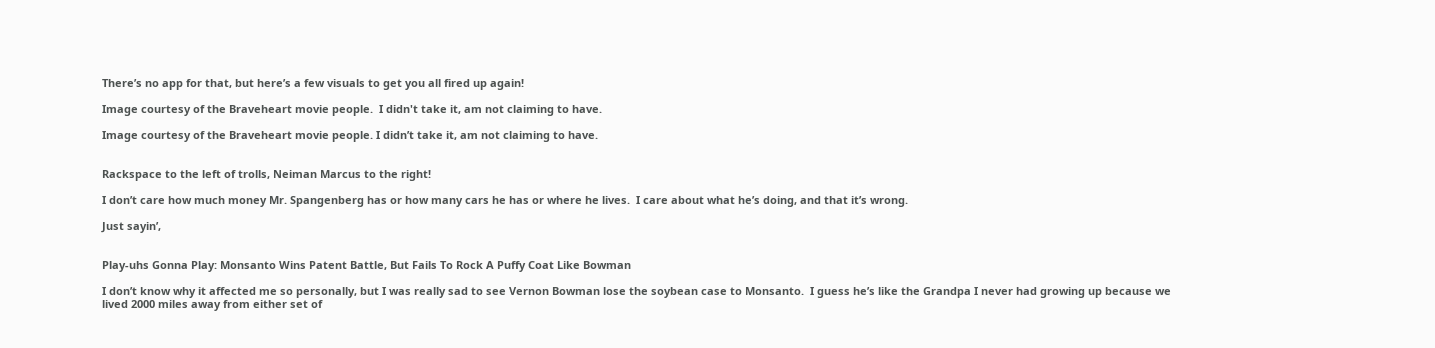There’s no app for that, but here’s a few visuals to get you all fired up again!

Image courtesy of the Braveheart movie people.  I didn't take it, am not claiming to have.

Image courtesy of the Braveheart movie people. I didn’t take it, am not claiming to have.


Rackspace to the left of trolls, Neiman Marcus to the right!

I don’t care how much money Mr. Spangenberg has or how many cars he has or where he lives.  I care about what he’s doing, and that it’s wrong.

Just sayin’,


Play-uhs Gonna Play: Monsanto Wins Patent Battle, But Fails To Rock A Puffy Coat Like Bowman

I don’t know why it affected me so personally, but I was really sad to see Vernon Bowman lose the soybean case to Monsanto.  I guess he’s like the Grandpa I never had growing up because we lived 2000 miles away from either set of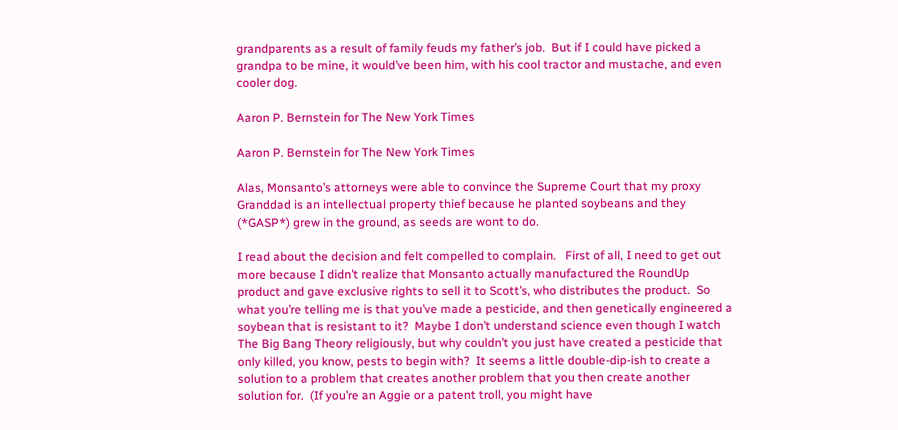grandparents as a result of family feuds my father’s job.  But if I could have picked a grandpa to be mine, it would’ve been him, with his cool tractor and mustache, and even cooler dog.

Aaron P. Bernstein for The New York Times

Aaron P. Bernstein for The New York Times

Alas, Monsanto’s attorneys were able to convince the Supreme Court that my proxy Granddad is an intellectual property thief because he planted soybeans and they (*GASP*) grew in the ground, as seeds are wont to do.

I read about the decision and felt compelled to complain.   First of all, I need to get out more because I didn’t realize that Monsanto actually manufactured the RoundUp product and gave exclusive rights to sell it to Scott’s, who distributes the product.  So what you’re telling me is that you’ve made a pesticide, and then genetically engineered a soybean that is resistant to it?  Maybe I don’t understand science even though I watch The Big Bang Theory religiously, but why couldn’t you just have created a pesticide that only killed, you know, pests to begin with?  It seems a little double-dip-ish to create a solution to a problem that creates another problem that you then create another solution for.  (If you’re an Aggie or a patent troll, you might have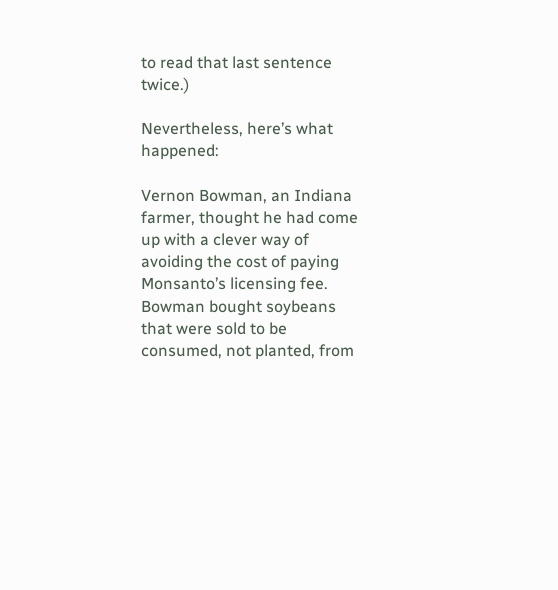to read that last sentence twice.)

Nevertheless, here’s what happened:

Vernon Bowman, an Indiana farmer, thought he had come up with a clever way of avoiding the cost of paying Monsanto’s licensing fee. Bowman bought soybeans that were sold to be consumed, not planted, from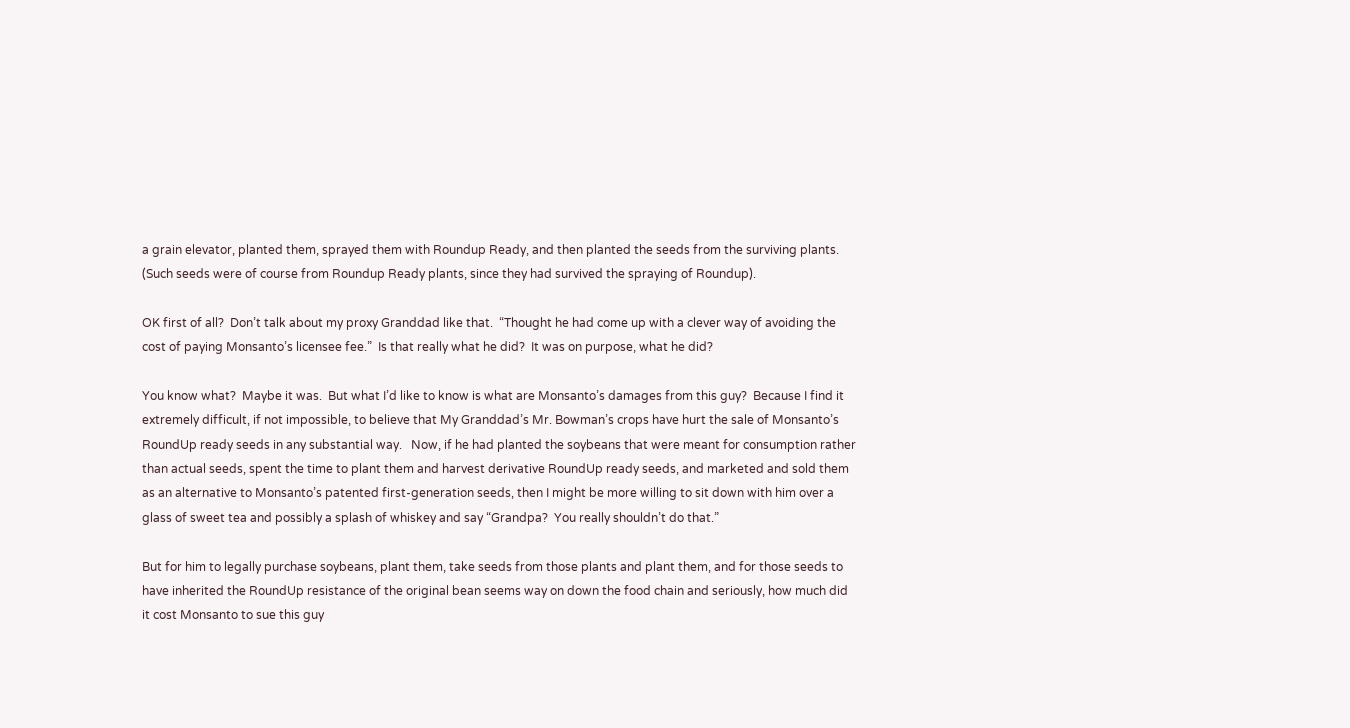a grain elevator, planted them, sprayed them with Roundup Ready, and then planted the seeds from the surviving plants.  (Such seeds were of course from Roundup Ready plants, since they had survived the spraying of Roundup).

OK first of all?  Don’t talk about my proxy Granddad like that.  “Thought he had come up with a clever way of avoiding the cost of paying Monsanto’s licensee fee.”  Is that really what he did?  It was on purpose, what he did?

You know what?  Maybe it was.  But what I’d like to know is what are Monsanto’s damages from this guy?  Because I find it extremely difficult, if not impossible, to believe that My Granddad’s Mr. Bowman’s crops have hurt the sale of Monsanto’s RoundUp ready seeds in any substantial way.   Now, if he had planted the soybeans that were meant for consumption rather than actual seeds, spent the time to plant them and harvest derivative RoundUp ready seeds, and marketed and sold them as an alternative to Monsanto’s patented first-generation seeds, then I might be more willing to sit down with him over a glass of sweet tea and possibly a splash of whiskey and say “Grandpa?  You really shouldn’t do that.”

But for him to legally purchase soybeans, plant them, take seeds from those plants and plant them, and for those seeds to have inherited the RoundUp resistance of the original bean seems way on down the food chain and seriously, how much did it cost Monsanto to sue this guy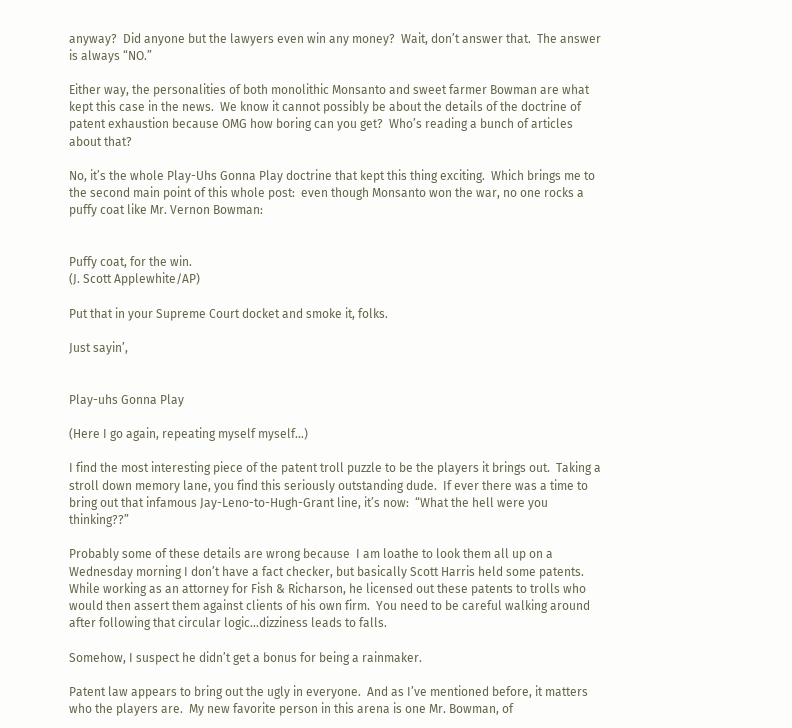anyway?  Did anyone but the lawyers even win any money?  Wait, don’t answer that.  The answer is always “NO.”

Either way, the personalities of both monolithic Monsanto and sweet farmer Bowman are what kept this case in the news.  We know it cannot possibly be about the details of the doctrine of patent exhaustion because OMG how boring can you get?  Who’s reading a bunch of articles about that?

No, it’s the whole Play-Uhs Gonna Play doctrine that kept this thing exciting.  Which brings me to the second main point of this whole post:  even though Monsanto won the war, no one rocks a puffy coat like Mr. Vernon Bowman:


Puffy coat, for the win.
(J. Scott Applewhite/AP)

Put that in your Supreme Court docket and smoke it, folks.

Just sayin’,


Play-uhs Gonna Play

(Here I go again, repeating myself myself…)

I find the most interesting piece of the patent troll puzzle to be the players it brings out.  Taking a stroll down memory lane, you find this seriously outstanding dude.  If ever there was a time to bring out that infamous Jay-Leno-to-Hugh-Grant line, it’s now:  “What the hell were you thinking??”

Probably some of these details are wrong because  I am loathe to look them all up on a Wednesday morning I don’t have a fact checker, but basically Scott Harris held some patents.  While working as an attorney for Fish & Richarson, he licensed out these patents to trolls who would then assert them against clients of his own firm.  You need to be careful walking around after following that circular logic…dizziness leads to falls.

Somehow, I suspect he didn’t get a bonus for being a rainmaker.

Patent law appears to bring out the ugly in everyone.  And as I’ve mentioned before, it matters who the players are.  My new favorite person in this arena is one Mr. Bowman, of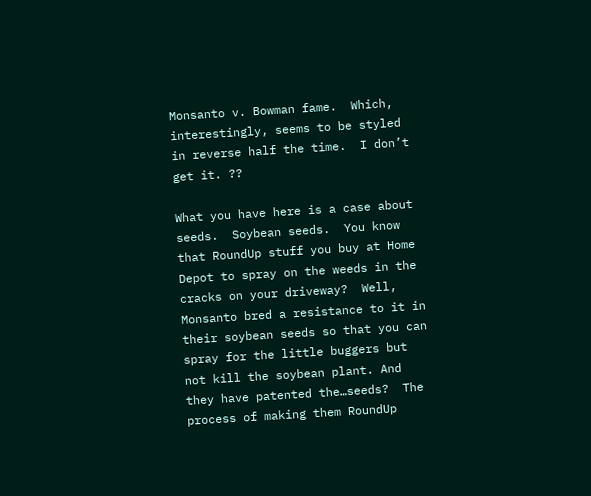Monsanto v. Bowman fame.  Which, interestingly, seems to be styled in reverse half the time.  I don’t get it. ??

What you have here is a case about seeds.  Soybean seeds.  You know that RoundUp stuff you buy at Home Depot to spray on the weeds in the cracks on your driveway?  Well, Monsanto bred a resistance to it in their soybean seeds so that you can spray for the little buggers but not kill the soybean plant. And they have patented the…seeds?  The process of making them RoundUp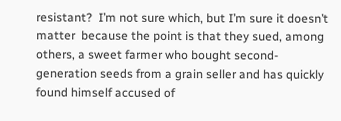resistant?  I’m not sure which, but I’m sure it doesn’t matter  because the point is that they sued, among others, a sweet farmer who bought second-generation seeds from a grain seller and has quickly found himself accused of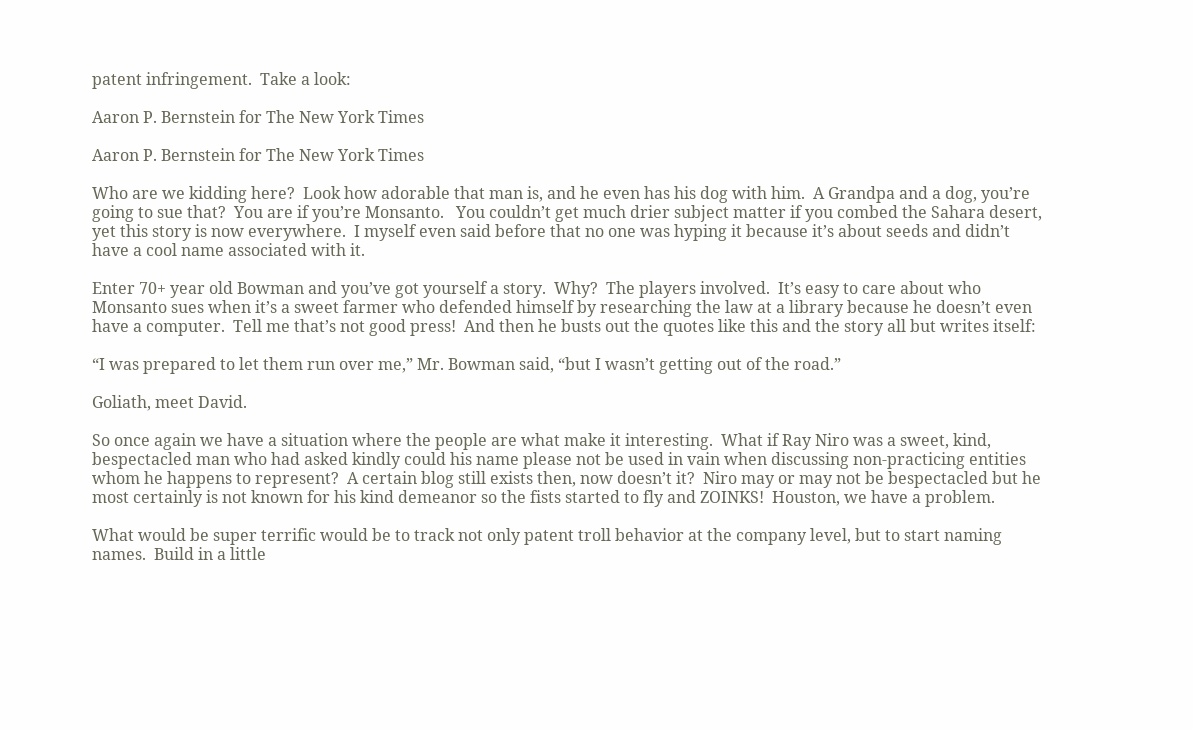patent infringement.  Take a look:

Aaron P. Bernstein for The New York Times

Aaron P. Bernstein for The New York Times

Who are we kidding here?  Look how adorable that man is, and he even has his dog with him.  A Grandpa and a dog, you’re going to sue that?  You are if you’re Monsanto.   You couldn’t get much drier subject matter if you combed the Sahara desert, yet this story is now everywhere.  I myself even said before that no one was hyping it because it’s about seeds and didn’t have a cool name associated with it.

Enter 70+ year old Bowman and you’ve got yourself a story.  Why?  The players involved.  It’s easy to care about who Monsanto sues when it’s a sweet farmer who defended himself by researching the law at a library because he doesn’t even have a computer.  Tell me that’s not good press!  And then he busts out the quotes like this and the story all but writes itself:

“I was prepared to let them run over me,” Mr. Bowman said, “but I wasn’t getting out of the road.”

Goliath, meet David.

So once again we have a situation where the people are what make it interesting.  What if Ray Niro was a sweet, kind, bespectacled man who had asked kindly could his name please not be used in vain when discussing non-practicing entities whom he happens to represent?  A certain blog still exists then, now doesn’t it?  Niro may or may not be bespectacled but he most certainly is not known for his kind demeanor so the fists started to fly and ZOINKS!  Houston, we have a problem.

What would be super terrific would be to track not only patent troll behavior at the company level, but to start naming names.  Build in a little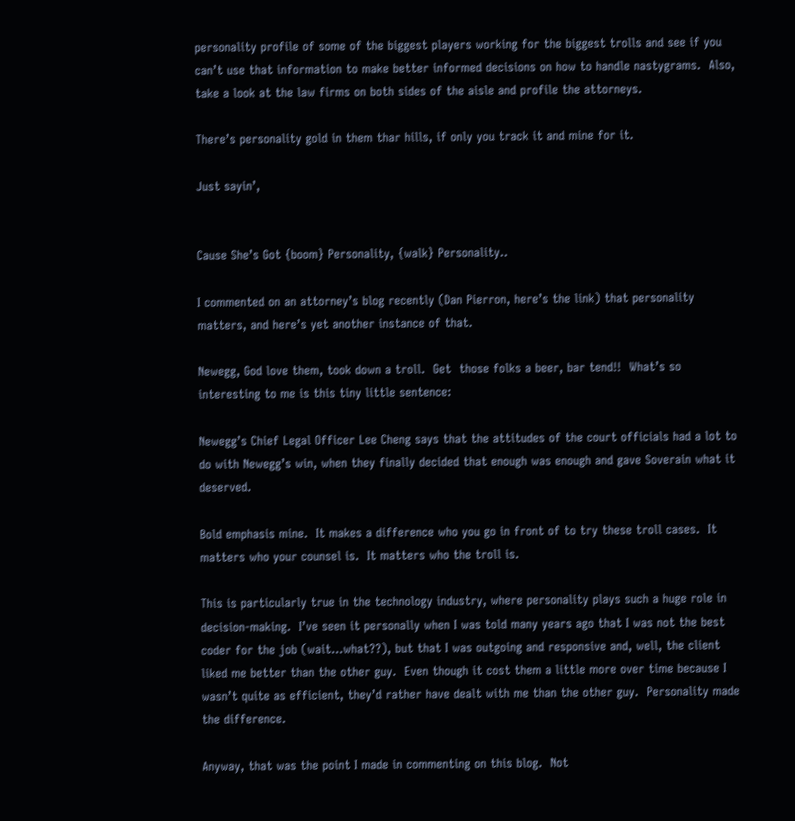personality profile of some of the biggest players working for the biggest trolls and see if you can’t use that information to make better informed decisions on how to handle nastygrams.  Also, take a look at the law firms on both sides of the aisle and profile the attorneys.

There’s personality gold in them thar hills, if only you track it and mine for it.

Just sayin’,


Cause She’s Got {boom} Personality, {walk} Personality..

I commented on an attorney’s blog recently (Dan Pierron, here’s the link) that personality matters, and here’s yet another instance of that.

Newegg, God love them, took down a troll.  Get  those folks a beer, bar tend!!  What’s so interesting to me is this tiny little sentence:

Newegg’s Chief Legal Officer Lee Cheng says that the attitudes of the court officials had a lot to do with Newegg’s win, when they finally decided that enough was enough and gave Soverain what it deserved.

Bold emphasis mine.  It makes a difference who you go in front of to try these troll cases.  It matters who your counsel is.  It matters who the troll is.

This is particularly true in the technology industry, where personality plays such a huge role in decision-making.  I’ve seen it personally when I was told many years ago that I was not the best coder for the job (wait…what??), but that I was outgoing and responsive and, well, the client liked me better than the other guy.  Even though it cost them a little more over time because I wasn’t quite as efficient, they’d rather have dealt with me than the other guy.  Personality made the difference.

Anyway, that was the point I made in commenting on this blog.  Not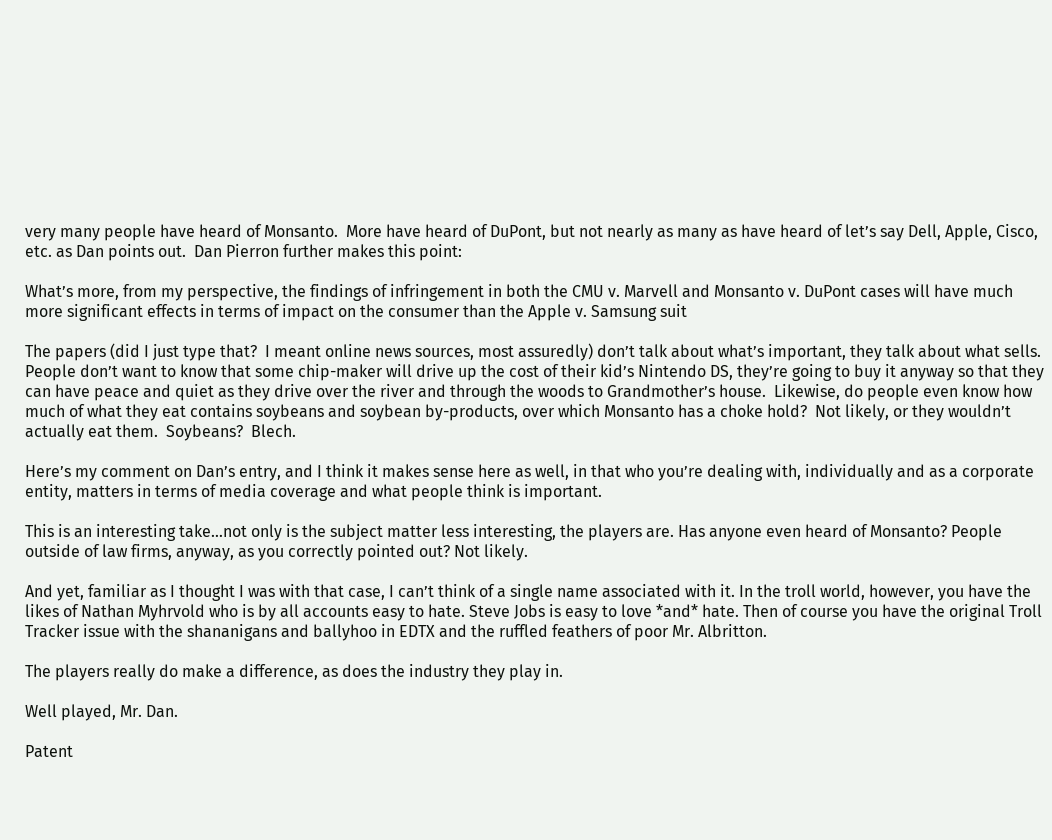very many people have heard of Monsanto.  More have heard of DuPont, but not nearly as many as have heard of let’s say Dell, Apple, Cisco, etc. as Dan points out.  Dan Pierron further makes this point:

What’s more, from my perspective, the findings of infringement in both the CMU v. Marvell and Monsanto v. DuPont cases will have much more significant effects in terms of impact on the consumer than the Apple v. Samsung suit

The papers (did I just type that?  I meant online news sources, most assuredly) don’t talk about what’s important, they talk about what sells.  People don’t want to know that some chip-maker will drive up the cost of their kid’s Nintendo DS, they’re going to buy it anyway so that they can have peace and quiet as they drive over the river and through the woods to Grandmother’s house.  Likewise, do people even know how much of what they eat contains soybeans and soybean by-products, over which Monsanto has a choke hold?  Not likely, or they wouldn’t actually eat them.  Soybeans?  Blech.

Here’s my comment on Dan’s entry, and I think it makes sense here as well, in that who you’re dealing with, individually and as a corporate entity, matters in terms of media coverage and what people think is important.

This is an interesting take…not only is the subject matter less interesting, the players are. Has anyone even heard of Monsanto? People outside of law firms, anyway, as you correctly pointed out? Not likely.

And yet, familiar as I thought I was with that case, I can’t think of a single name associated with it. In the troll world, however, you have the likes of Nathan Myhrvold who is by all accounts easy to hate. Steve Jobs is easy to love *and* hate. Then of course you have the original Troll Tracker issue with the shananigans and ballyhoo in EDTX and the ruffled feathers of poor Mr. Albritton.

The players really do make a difference, as does the industry they play in.

Well played, Mr. Dan.

Patent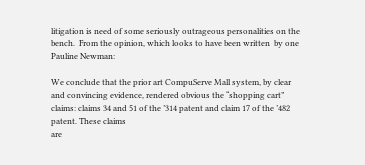litigation is need of some seriously outrageous personalities on the bench.  From the opinion, which looks to have been written  by one Pauline Newman:

We conclude that the prior art CompuServe Mall system, by clear and convincing evidence, rendered obvious the “shopping cart” claims: claims 34 and 51 of the ’314 patent and claim 17 of the ’482 patent. These claims
are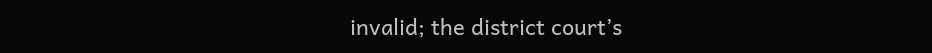invalid; the district court’s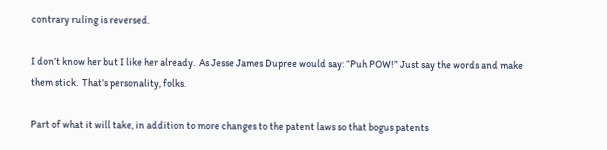contrary ruling is reversed.

I don’t know her but I like her already.  As Jesse James Dupree would say: “Puh POW!” Just say the words and make them stick.  That’s personality, folks.

Part of what it will take, in addition to more changes to the patent laws so that bogus patents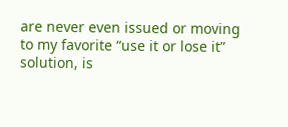are never even issued or moving to my favorite “use it or lose it” solution, is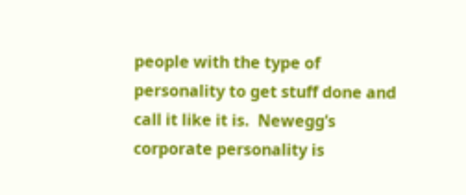people with the type of personality to get stuff done and call it like it is.  Newegg’s corporate personality is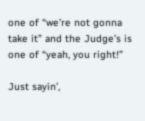one of “we’re not gonna take it” and the Judge’s is one of “yeah, you right!”

Just sayin’,